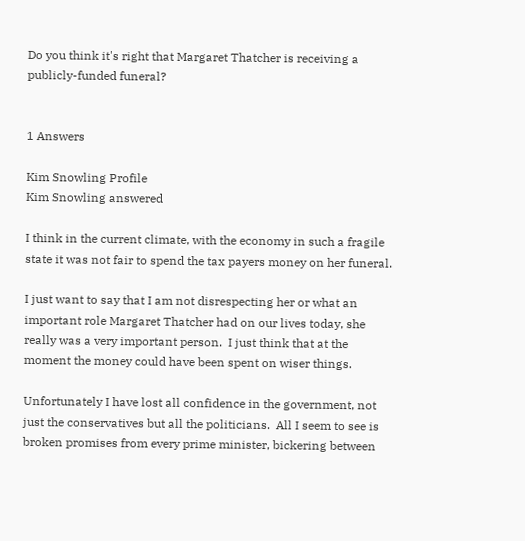Do you think it's right that Margaret Thatcher is receiving a publicly-funded funeral?


1 Answers

Kim Snowling Profile
Kim Snowling answered

I think in the current climate, with the economy in such a fragile state it was not fair to spend the tax payers money on her funeral.

I just want to say that I am not disrespecting her or what an important role Margaret Thatcher had on our lives today, she really was a very important person.  I just think that at the moment the money could have been spent on wiser things.

Unfortunately I have lost all confidence in the government, not just the conservatives but all the politicians.  All I seem to see is broken promises from every prime minister, bickering between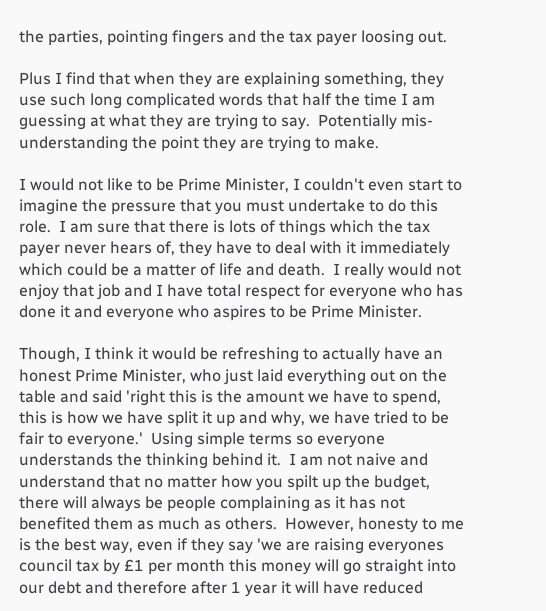the parties, pointing fingers and the tax payer loosing out.

Plus I find that when they are explaining something, they use such long complicated words that half the time I am guessing at what they are trying to say.  Potentially mis-understanding the point they are trying to make.

I would not like to be Prime Minister, I couldn't even start to imagine the pressure that you must undertake to do this role.  I am sure that there is lots of things which the tax payer never hears of, they have to deal with it immediately which could be a matter of life and death.  I really would not enjoy that job and I have total respect for everyone who has done it and everyone who aspires to be Prime Minister.

Though, I think it would be refreshing to actually have an honest Prime Minister, who just laid everything out on the table and said 'right this is the amount we have to spend, this is how we have split it up and why, we have tried to be fair to everyone.'  Using simple terms so everyone understands the thinking behind it.  I am not naive and understand that no matter how you spilt up the budget, there will always be people complaining as it has not benefited them as much as others.  However, honesty to me is the best way, even if they say 'we are raising everyones council tax by £1 per month this money will go straight into our debt and therefore after 1 year it will have reduced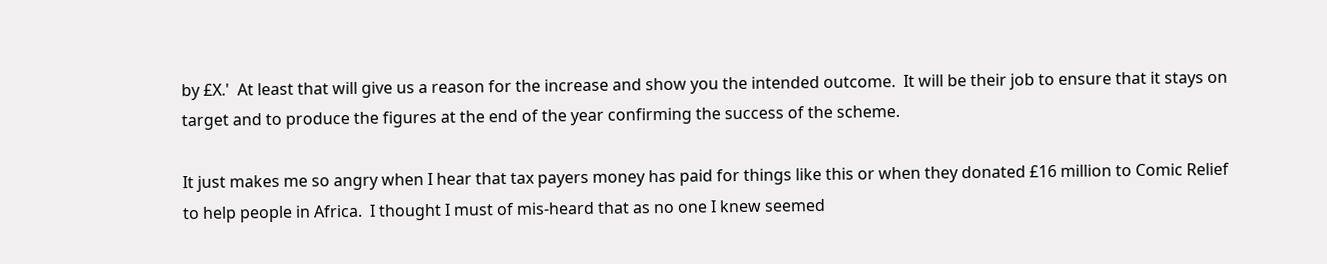by £X.'  At least that will give us a reason for the increase and show you the intended outcome.  It will be their job to ensure that it stays on target and to produce the figures at the end of the year confirming the success of the scheme.

It just makes me so angry when I hear that tax payers money has paid for things like this or when they donated £16 million to Comic Relief to help people in Africa.  I thought I must of mis-heard that as no one I knew seemed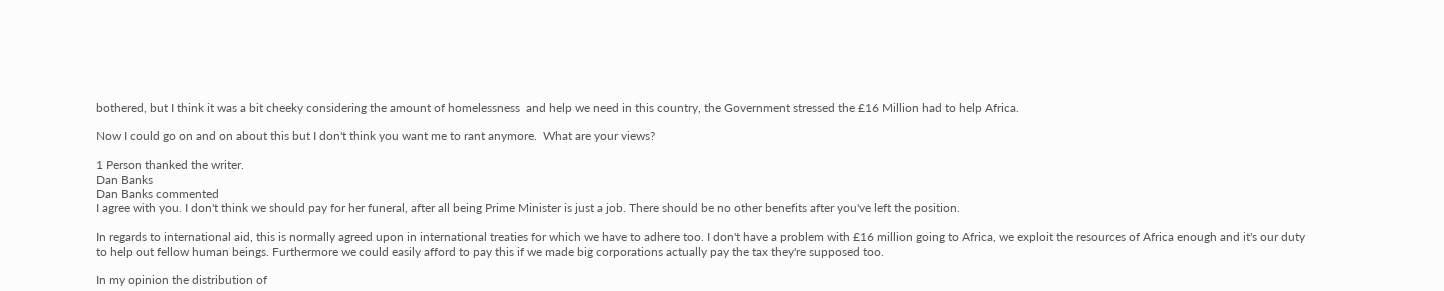bothered, but I think it was a bit cheeky considering the amount of homelessness  and help we need in this country, the Government stressed the £16 Million had to help Africa.

Now I could go on and on about this but I don't think you want me to rant anymore.  What are your views?

1 Person thanked the writer.
Dan Banks
Dan Banks commented
I agree with you. I don't think we should pay for her funeral, after all being Prime Minister is just a job. There should be no other benefits after you've left the position.

In regards to international aid, this is normally agreed upon in international treaties for which we have to adhere too. I don't have a problem with £16 million going to Africa, we exploit the resources of Africa enough and it's our duty to help out fellow human beings. Furthermore we could easily afford to pay this if we made big corporations actually pay the tax they're supposed too.

In my opinion the distribution of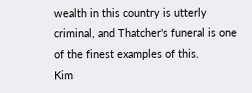wealth in this country is utterly criminal, and Thatcher's funeral is one of the finest examples of this.
Kim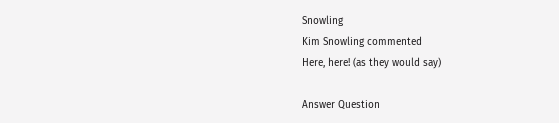Snowling
Kim Snowling commented
Here, here! (as they would say)

Answer Question